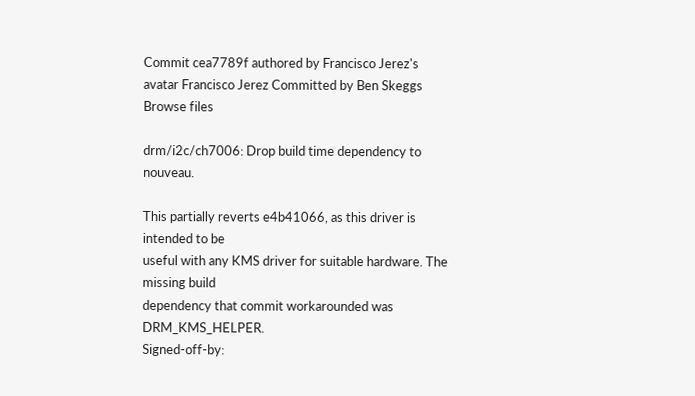Commit cea7789f authored by Francisco Jerez's avatar Francisco Jerez Committed by Ben Skeggs
Browse files

drm/i2c/ch7006: Drop build time dependency to nouveau.

This partially reverts e4b41066, as this driver is intended to be
useful with any KMS driver for suitable hardware. The missing build
dependency that commit workarounded was DRM_KMS_HELPER.
Signed-off-by: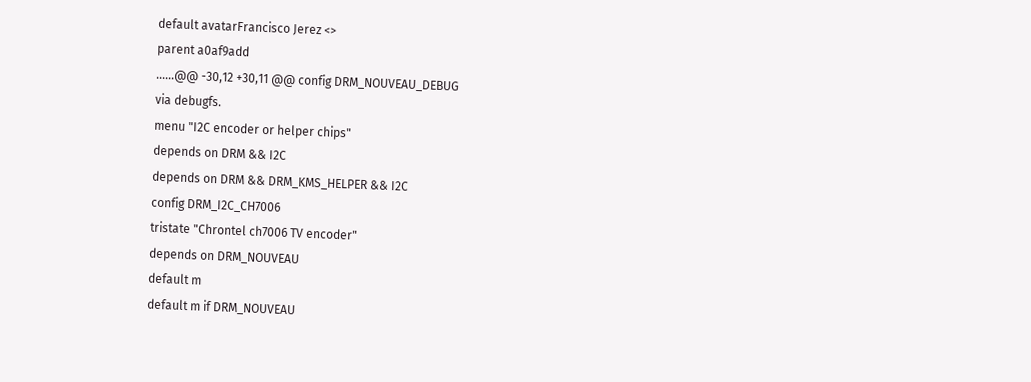default avatarFrancisco Jerez <>
parent a0af9add
......@@ -30,12 +30,11 @@ config DRM_NOUVEAU_DEBUG
via debugfs.
menu "I2C encoder or helper chips"
depends on DRM && I2C
depends on DRM && DRM_KMS_HELPER && I2C
config DRM_I2C_CH7006
tristate "Chrontel ch7006 TV encoder"
depends on DRM_NOUVEAU
default m
default m if DRM_NOUVEAU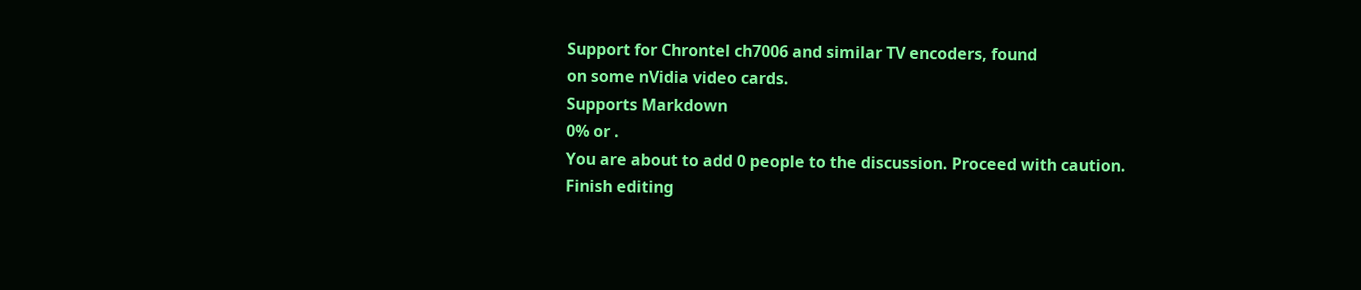Support for Chrontel ch7006 and similar TV encoders, found
on some nVidia video cards.
Supports Markdown
0% or .
You are about to add 0 people to the discussion. Proceed with caution.
Finish editing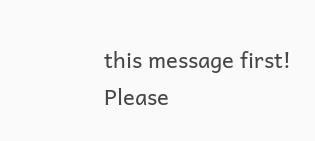this message first!
Please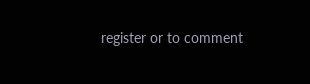register or to comment